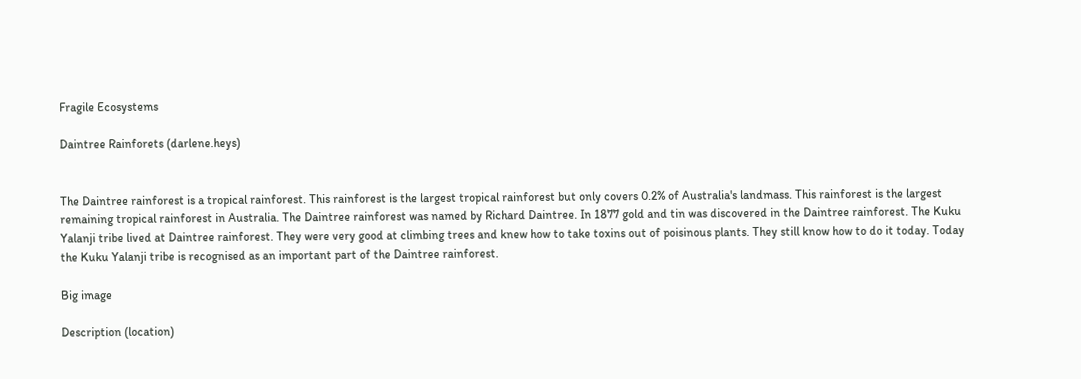Fragile Ecosystems

Daintree Rainforets (darlene.heys)


The Daintree rainforest is a tropical rainforest. This rainforest is the largest tropical rainforest but only covers 0.2% of Australia's landmass. This rainforest is the largest remaining tropical rainforest in Australia. The Daintree rainforest was named by Richard Daintree. In 1877 gold and tin was discovered in the Daintree rainforest. The Kuku Yalanji tribe lived at Daintree rainforest. They were very good at climbing trees and knew how to take toxins out of poisinous plants. They still know how to do it today. Today the Kuku Yalanji tribe is recognised as an important part of the Daintree rainforest.

Big image

Description (location)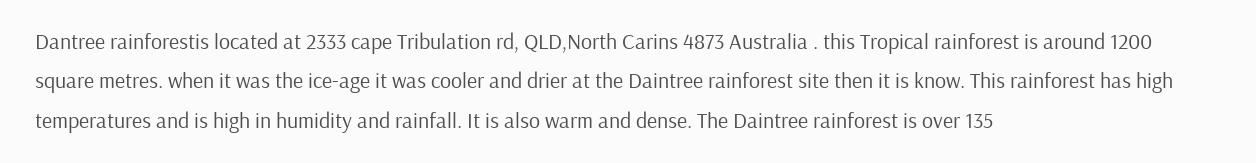Dantree rainforestis located at 2333 cape Tribulation rd, QLD,North Carins 4873 Australia . this Tropical rainforest is around 1200 square metres. when it was the ice-age it was cooler and drier at the Daintree rainforest site then it is know. This rainforest has high temperatures and is high in humidity and rainfall. It is also warm and dense. The Daintree rainforest is over 135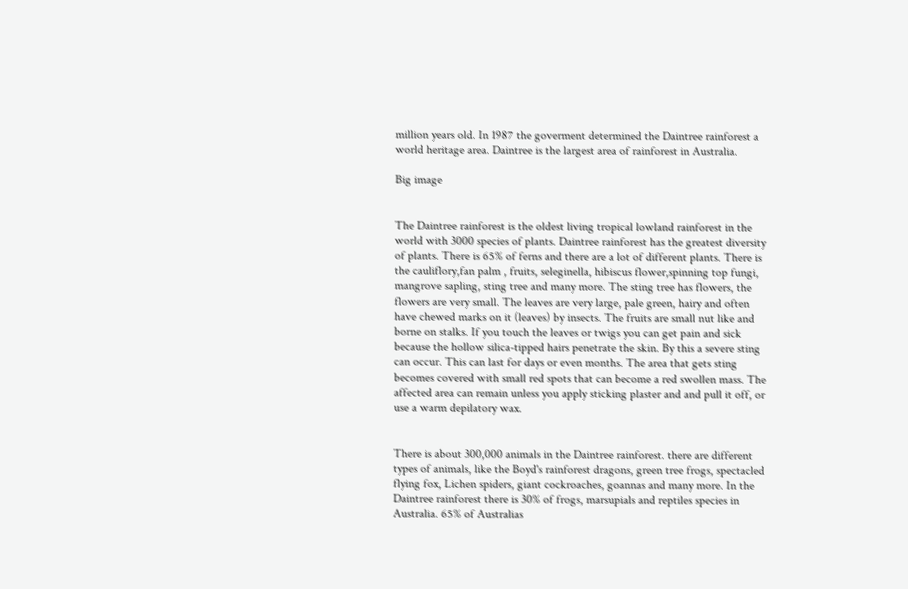million years old. In 1987 the goverment determined the Daintree rainforest a world heritage area. Daintree is the largest area of rainforest in Australia.

Big image


The Daintree rainforest is the oldest living tropical lowland rainforest in the world with 3000 species of plants. Daintree rainforest has the greatest diversity of plants. There is 65% of ferns and there are a lot of different plants. There is the cauliflory,fan palm , fruits, seleginella, hibiscus flower,spinning top fungi, mangrove sapling, sting tree and many more. The sting tree has flowers, the flowers are very small. The leaves are very large, pale green, hairy and often have chewed marks on it (leaves) by insects. The fruits are small nut like and borne on stalks. If you touch the leaves or twigs you can get pain and sick because the hollow silica-tipped hairs penetrate the skin. By this a severe sting can occur. This can last for days or even months. The area that gets sting becomes covered with small red spots that can become a red swollen mass. The affected area can remain unless you apply sticking plaster and and pull it off, or use a warm depilatory wax.


There is about 300,000 animals in the Daintree rainforest. there are different types of animals, like the Boyd's rainforest dragons, green tree frogs, spectacled flying fox, Lichen spiders, giant cockroaches, goannas and many more. In the Daintree rainforest there is 30% of frogs, marsupials and reptiles species in Australia. 65% of Australias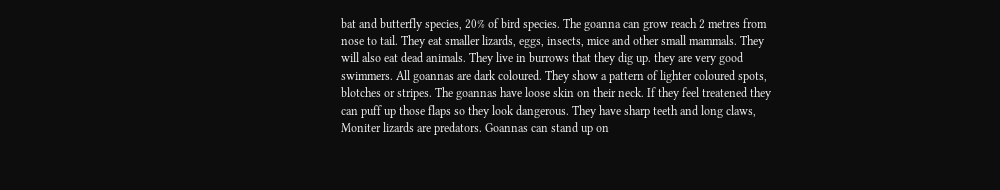bat and butterfly species, 20% of bird species. The goanna can grow reach 2 metres from nose to tail. They eat smaller lizards, eggs, insects, mice and other small mammals. They will also eat dead animals. They live in burrows that they dig up. they are very good swimmers. All goannas are dark coloured. They show a pattern of lighter coloured spots, blotches or stripes. The goannas have loose skin on their neck. If they feel treatened they can puff up those flaps so they look dangerous. They have sharp teeth and long claws, Moniter lizards are predators. Goannas can stand up on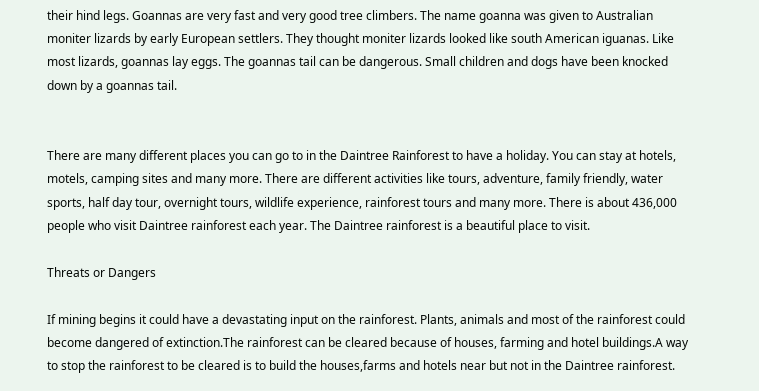their hind legs. Goannas are very fast and very good tree climbers. The name goanna was given to Australian moniter lizards by early European settlers. They thought moniter lizards looked like south American iguanas. Like most lizards, goannas lay eggs. The goannas tail can be dangerous. Small children and dogs have been knocked down by a goannas tail.


There are many different places you can go to in the Daintree Rainforest to have a holiday. You can stay at hotels, motels, camping sites and many more. There are different activities like tours, adventure, family friendly, water sports, half day tour, overnight tours, wildlife experience, rainforest tours and many more. There is about 436,000 people who visit Daintree rainforest each year. The Daintree rainforest is a beautiful place to visit.

Threats or Dangers

If mining begins it could have a devastating input on the rainforest. Plants, animals and most of the rainforest could become dangered of extinction.The rainforest can be cleared because of houses, farming and hotel buildings.A way to stop the rainforest to be cleared is to build the houses,farms and hotels near but not in the Daintree rainforest.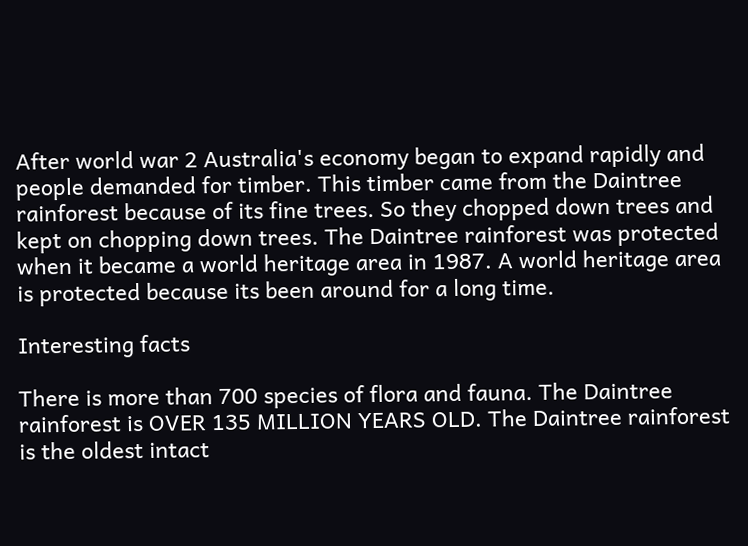After world war 2 Australia's economy began to expand rapidly and people demanded for timber. This timber came from the Daintree rainforest because of its fine trees. So they chopped down trees and kept on chopping down trees. The Daintree rainforest was protected when it became a world heritage area in 1987. A world heritage area is protected because its been around for a long time.

Interesting facts

There is more than 700 species of flora and fauna. The Daintree rainforest is OVER 135 MILLION YEARS OLD. The Daintree rainforest is the oldest intact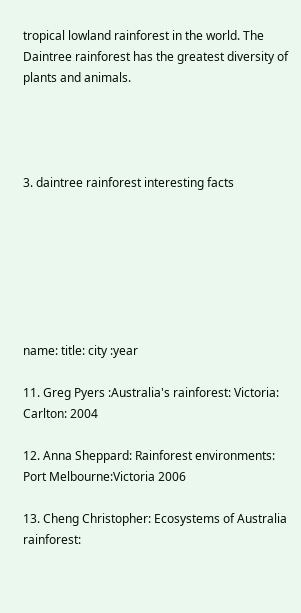tropical lowland rainforest in the world. The Daintree rainforest has the greatest diversity of plants and animals.




3. daintree rainforest interesting facts







name: title: city :year

11. Greg Pyers :Australia's rainforest: Victoria: Carlton: 2004

12. Anna Sheppard: Rainforest environments: Port Melbourne:Victoria 2006

13. Cheng Christopher: Ecosystems of Australia rainforest: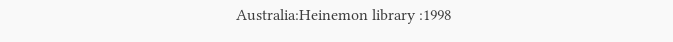Australia:Heinemon library :1998